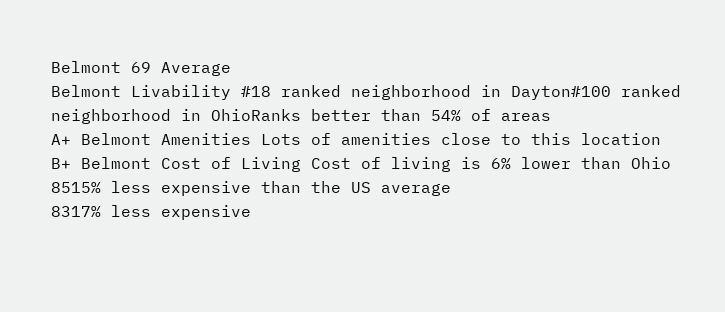Belmont 69 Average
Belmont Livability #18 ranked neighborhood in Dayton#100 ranked neighborhood in OhioRanks better than 54% of areas
A+ Belmont Amenities Lots of amenities close to this location
B+ Belmont Cost of Living Cost of living is 6% lower than Ohio
8515% less expensive than the US average
8317% less expensive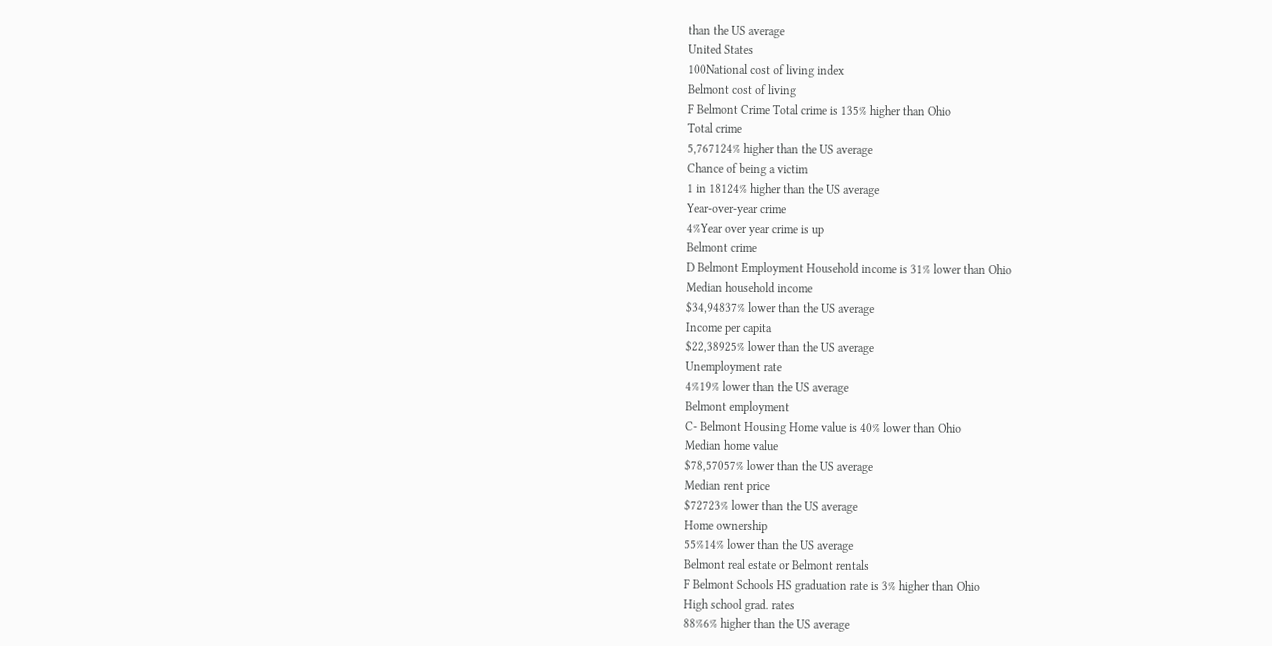than the US average
United States
100National cost of living index
Belmont cost of living
F Belmont Crime Total crime is 135% higher than Ohio
Total crime
5,767124% higher than the US average
Chance of being a victim
1 in 18124% higher than the US average
Year-over-year crime
4%Year over year crime is up
Belmont crime
D Belmont Employment Household income is 31% lower than Ohio
Median household income
$34,94837% lower than the US average
Income per capita
$22,38925% lower than the US average
Unemployment rate
4%19% lower than the US average
Belmont employment
C- Belmont Housing Home value is 40% lower than Ohio
Median home value
$78,57057% lower than the US average
Median rent price
$72723% lower than the US average
Home ownership
55%14% lower than the US average
Belmont real estate or Belmont rentals
F Belmont Schools HS graduation rate is 3% higher than Ohio
High school grad. rates
88%6% higher than the US average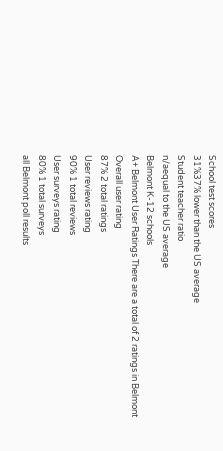School test scores
31%37% lower than the US average
Student teacher ratio
n/aequal to the US average
Belmont K-12 schools
A+ Belmont User Ratings There are a total of 2 ratings in Belmont
Overall user rating
87% 2 total ratings
User reviews rating
90% 1 total reviews
User surveys rating
80% 1 total surveys
all Belmont poll results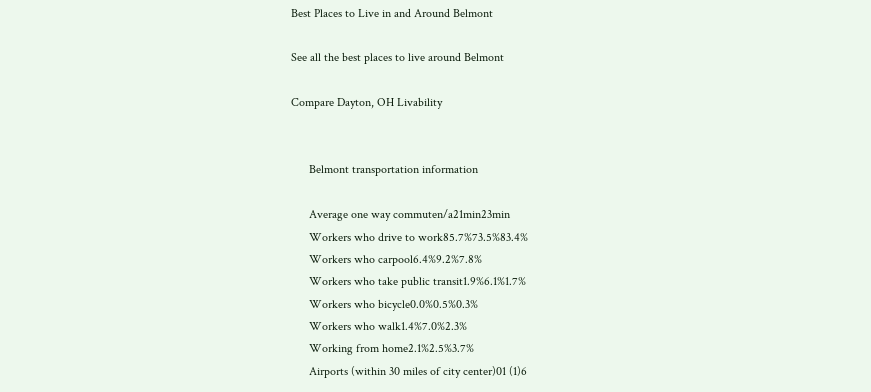Best Places to Live in and Around Belmont

See all the best places to live around Belmont

Compare Dayton, OH Livability


      Belmont transportation information

      Average one way commuten/a21min23min
      Workers who drive to work85.7%73.5%83.4%
      Workers who carpool6.4%9.2%7.8%
      Workers who take public transit1.9%6.1%1.7%
      Workers who bicycle0.0%0.5%0.3%
      Workers who walk1.4%7.0%2.3%
      Working from home2.1%2.5%3.7%
      Airports (within 30 miles of city center)01 (1)6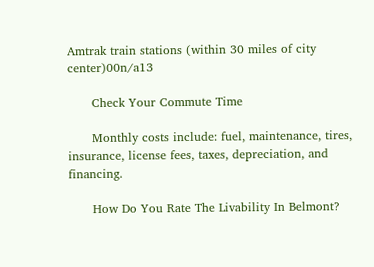Amtrak train stations (within 30 miles of city center)00n/a13

      Check Your Commute Time

      Monthly costs include: fuel, maintenance, tires, insurance, license fees, taxes, depreciation, and financing.

      How Do You Rate The Livability In Belmont?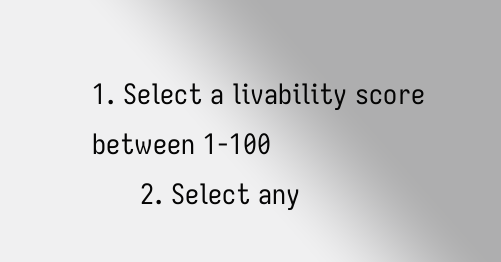1. Select a livability score between 1-100
      2. Select any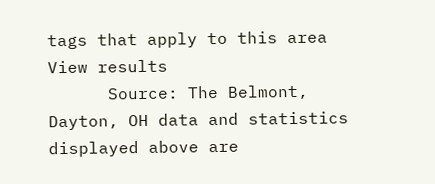tags that apply to this area View results
      Source: The Belmont, Dayton, OH data and statistics displayed above are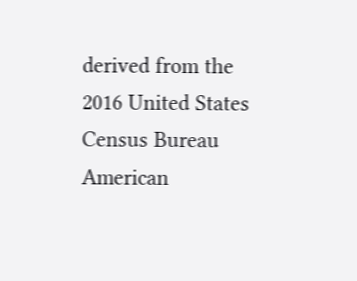derived from the 2016 United States Census Bureau American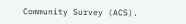Community Survey (ACS).